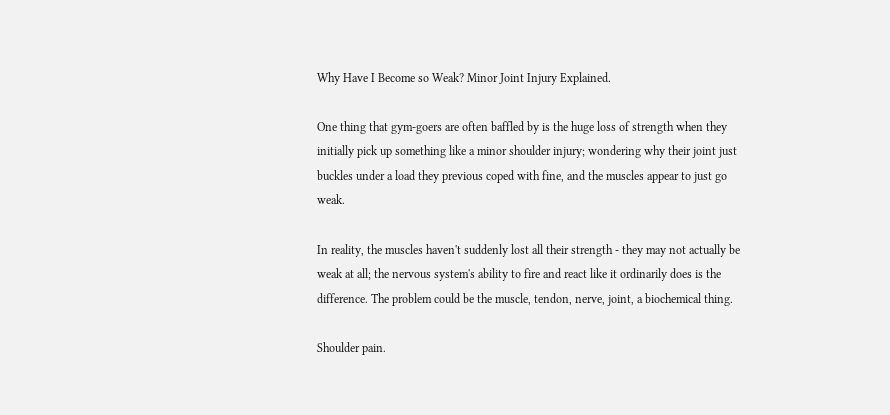Why Have I Become so Weak? Minor Joint Injury Explained.

One thing that gym-goers are often baffled by is the huge loss of strength when they initially pick up something like a minor shoulder injury; wondering why their joint just buckles under a load they previous coped with fine, and the muscles appear to just go weak.

In reality, the muscles haven't suddenly lost all their strength - they may not actually be weak at all; the nervous system's ability to fire and react like it ordinarily does is the difference. The problem could be the muscle, tendon, nerve, joint, a biochemical thing.

Shoulder pain.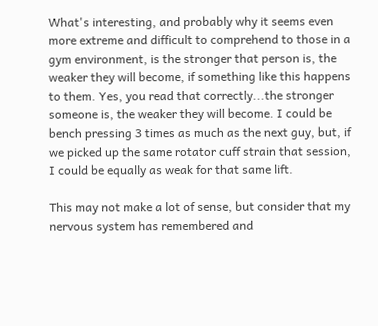What's interesting, and probably why it seems even more extreme and difficult to comprehend to those in a gym environment, is the stronger that person is, the weaker they will become, if something like this happens to them. Yes, you read that correctly...the stronger someone is, the weaker they will become. I could be bench pressing 3 times as much as the next guy, but, if we picked up the same rotator cuff strain that session, I could be equally as weak for that same lift.

This may not make a lot of sense, but consider that my nervous system has remembered and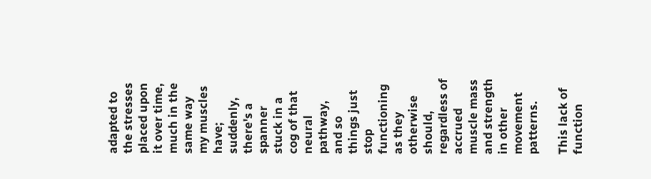adapted to the stresses placed upon it over time, much in the same way my muscles have; suddenly, there's a spanner stuck in a cog of that neural pathway, and so things just stop functioning as they otherwise should, regardless of accrued muscle mass and strength in other movement patterns.

This lack of function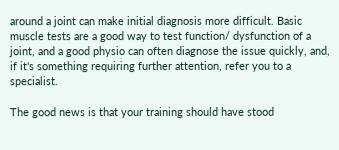around a joint can make initial diagnosis more difficult. Basic muscle tests are a good way to test function/ dysfunction of a joint, and a good physio can often diagnose the issue quickly, and, if it's something requiring further attention, refer you to a specialist.

The good news is that your training should have stood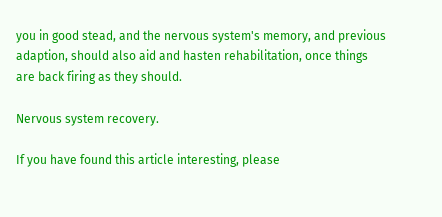you in good stead, and the nervous system's memory, and previous adaption, should also aid and hasten rehabilitation, once things are back firing as they should.

Nervous system recovery.

If you have found this article interesting, please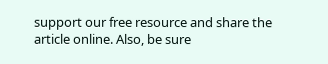support our free resource and share the article online. Also, be sure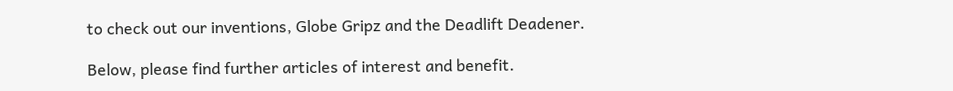to check out our inventions, Globe Gripz and the Deadlift Deadener.

Below, please find further articles of interest and benefit.